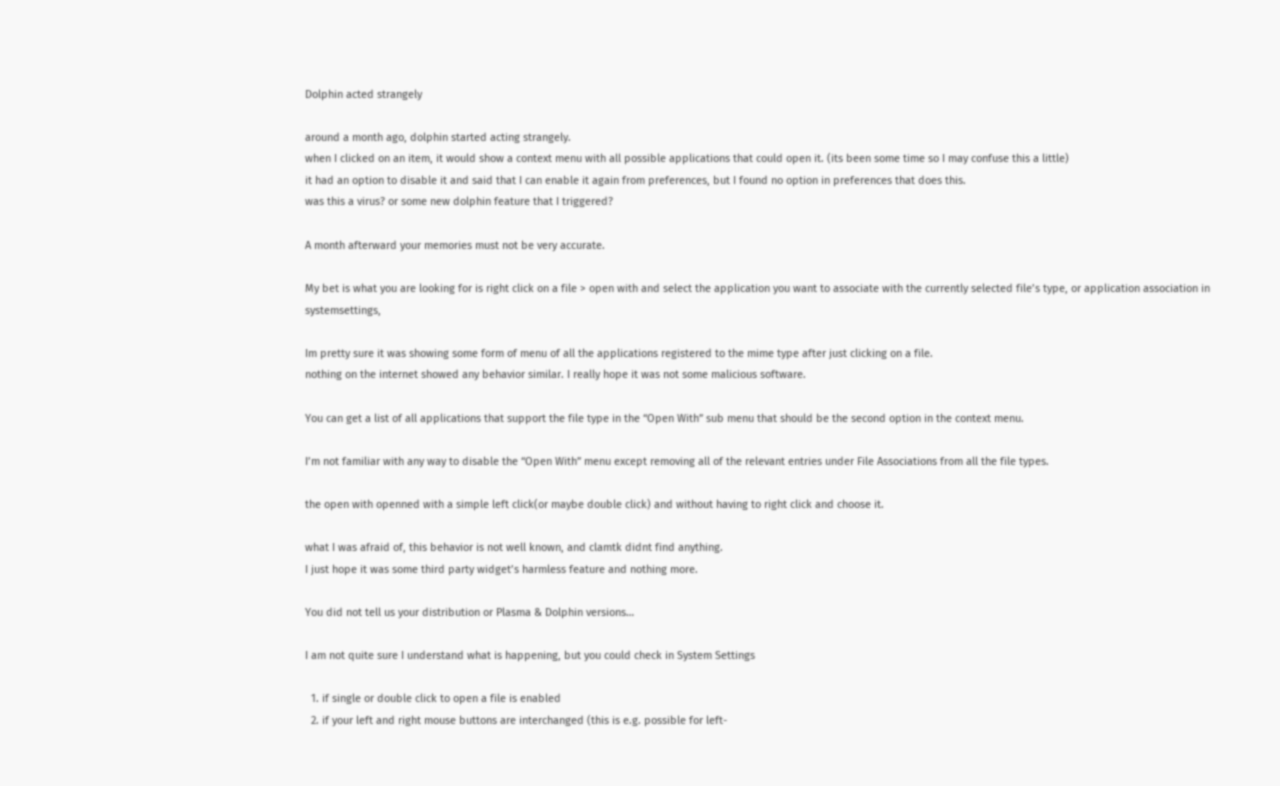Dolphin acted strangely

around a month ago, dolphin started acting strangely.
when I clicked on an item, it would show a context menu with all possible applications that could open it. (its been some time so I may confuse this a little)
it had an option to disable it and said that I can enable it again from preferences, but I found no option in preferences that does this.
was this a virus? or some new dolphin feature that I triggered?

A month afterward your memories must not be very accurate.

My bet is what you are looking for is right click on a file > open with and select the application you want to associate with the currently selected file’s type, or application association in systemsettings,

Im pretty sure it was showing some form of menu of all the applications registered to the mime type after just clicking on a file.
nothing on the internet showed any behavior similar. I really hope it was not some malicious software.

You can get a list of all applications that support the file type in the “Open With” sub menu that should be the second option in the context menu.

I’m not familiar with any way to disable the “Open With” menu except removing all of the relevant entries under File Associations from all the file types.

the open with openned with a simple left click(or maybe double click) and without having to right click and choose it.

what I was afraid of, this behavior is not well known, and clamtk didnt find anything.
I just hope it was some third party widget’s harmless feature and nothing more.

You did not tell us your distribution or Plasma & Dolphin versions…

I am not quite sure I understand what is happening, but you could check in System Settings

  1. if single or double click to open a file is enabled
  2. if your left and right mouse buttons are interchanged (this is e.g. possible for left-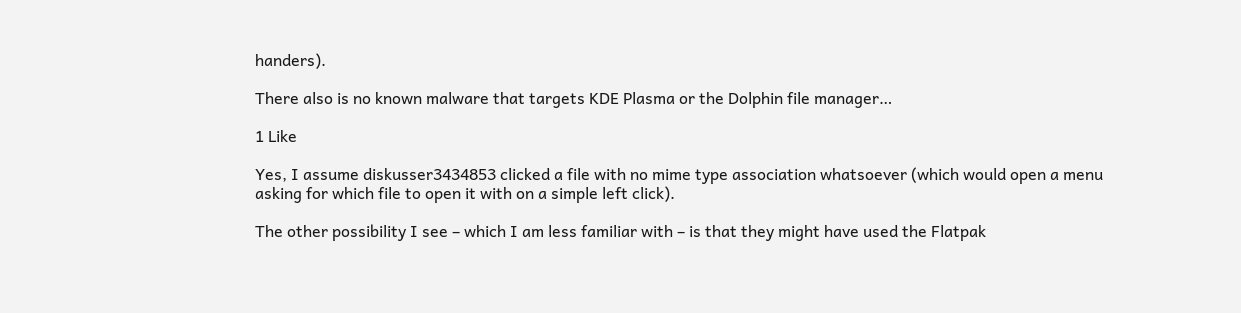handers).

There also is no known malware that targets KDE Plasma or the Dolphin file manager…

1 Like

Yes, I assume diskusser3434853 clicked a file with no mime type association whatsoever (which would open a menu asking for which file to open it with on a simple left click).

The other possibility I see – which I am less familiar with – is that they might have used the Flatpak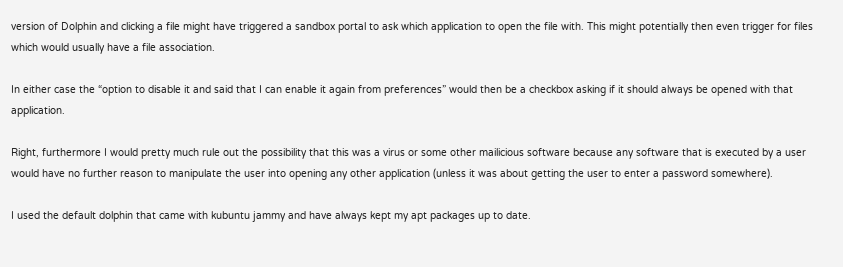version of Dolphin and clicking a file might have triggered a sandbox portal to ask which application to open the file with. This might potentially then even trigger for files which would usually have a file association.

In either case the “option to disable it and said that I can enable it again from preferences” would then be a checkbox asking if it should always be opened with that application.

Right, furthermore I would pretty much rule out the possibility that this was a virus or some other mailicious software because any software that is executed by a user would have no further reason to manipulate the user into opening any other application (unless it was about getting the user to enter a password somewhere).

I used the default dolphin that came with kubuntu jammy and have always kept my apt packages up to date.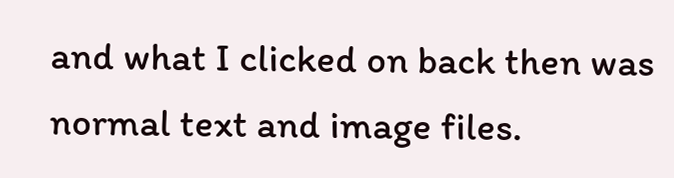and what I clicked on back then was normal text and image files.